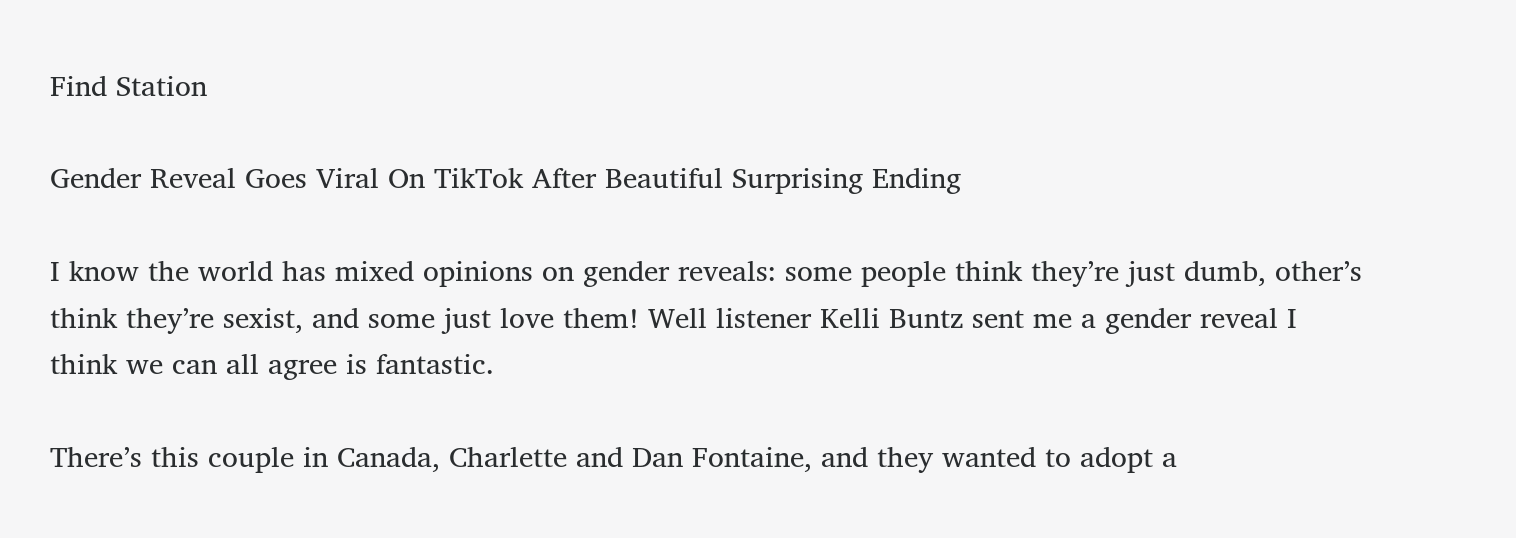Find Station

Gender Reveal Goes Viral On TikTok After Beautiful Surprising Ending

I know the world has mixed opinions on gender reveals: some people think they’re just dumb, other’s think they’re sexist, and some just love them! Well listener Kelli Buntz sent me a gender reveal I think we can all agree is fantastic.

There’s this couple in Canada, Charlette and Dan Fontaine, and they wanted to adopt a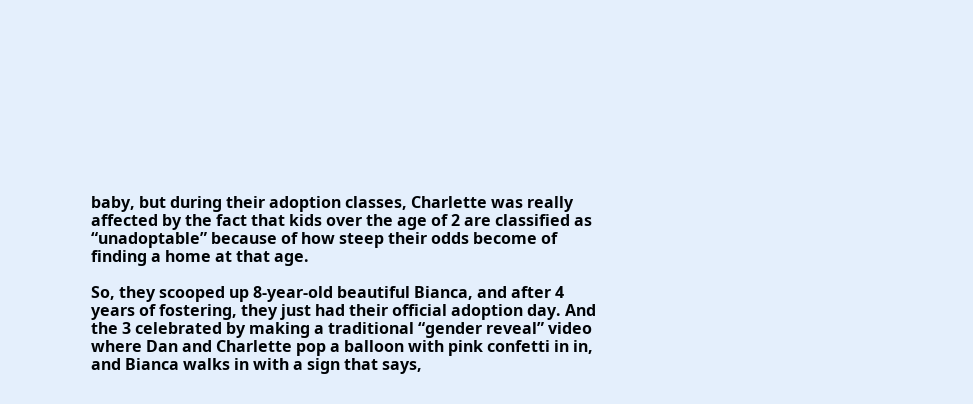baby, but during their adoption classes, Charlette was really affected by the fact that kids over the age of 2 are classified as “unadoptable” because of how steep their odds become of finding a home at that age.

So, they scooped up 8-year-old beautiful Bianca, and after 4 years of fostering, they just had their official adoption day. And the 3 celebrated by making a traditional “gender reveal” video where Dan and Charlette pop a balloon with pink confetti in in, and Bianca walks in with a sign that says,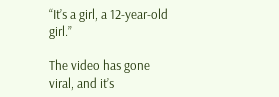“It’s a girl, a 12-year-old girl.”

The video has gone viral, and it’s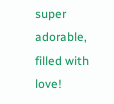super adorable, filled with love!